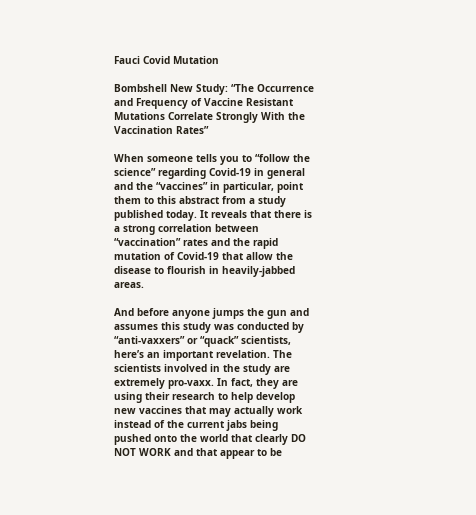Fauci Covid Mutation

Bombshell New Study: “The Occurrence and Frequency of Vaccine Resistant Mutations Correlate Strongly With the Vaccination Rates”

When someone tells you to “follow the science” regarding Covid-19 in general and the “vaccines” in particular, point them to this abstract from a study published today. It reveals that there is a strong correlation between “vaccination” rates and the rapid mutation of Covid-19 that allow the disease to flourish in heavily-jabbed areas.

And before anyone jumps the gun and assumes this study was conducted by “anti-vaxxers” or “quack” scientists, here’s an important revelation. The scientists involved in the study are extremely pro-vaxx. In fact, they are using their research to help develop new vaccines that may actually work instead of the current jabs being pushed onto the world that clearly DO NOT WORK and that appear to be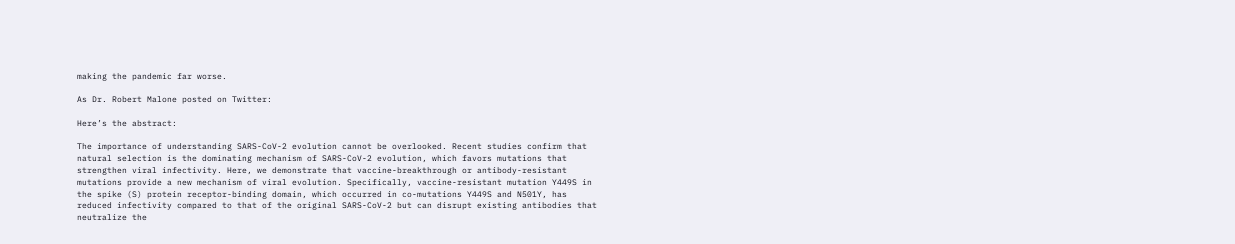making the pandemic far worse.

As Dr. Robert Malone posted on Twitter:

Here’s the abstract:

The importance of understanding SARS-CoV-2 evolution cannot be overlooked. Recent studies confirm that natural selection is the dominating mechanism of SARS-CoV-2 evolution, which favors mutations that strengthen viral infectivity. Here, we demonstrate that vaccine-breakthrough or antibody-resistant mutations provide a new mechanism of viral evolution. Specifically, vaccine-resistant mutation Y449S in the spike (S) protein receptor-binding domain, which occurred in co-mutations Y449S and N501Y, has reduced infectivity compared to that of the original SARS-CoV-2 but can disrupt existing antibodies that neutralize the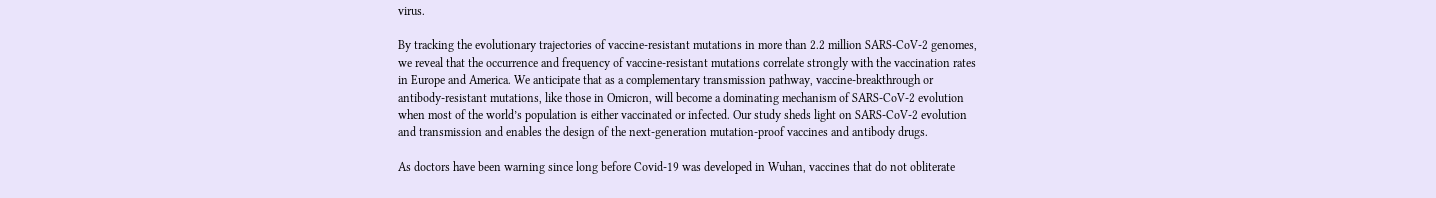virus.

By tracking the evolutionary trajectories of vaccine-resistant mutations in more than 2.2 million SARS-CoV-2 genomes, we reveal that the occurrence and frequency of vaccine-resistant mutations correlate strongly with the vaccination rates in Europe and America. We anticipate that as a complementary transmission pathway, vaccine-breakthrough or antibody-resistant mutations, like those in Omicron, will become a dominating mechanism of SARS-CoV-2 evolution when most of the world’s population is either vaccinated or infected. Our study sheds light on SARS-CoV-2 evolution and transmission and enables the design of the next-generation mutation-proof vaccines and antibody drugs.

As doctors have been warning since long before Covid-19 was developed in Wuhan, vaccines that do not obliterate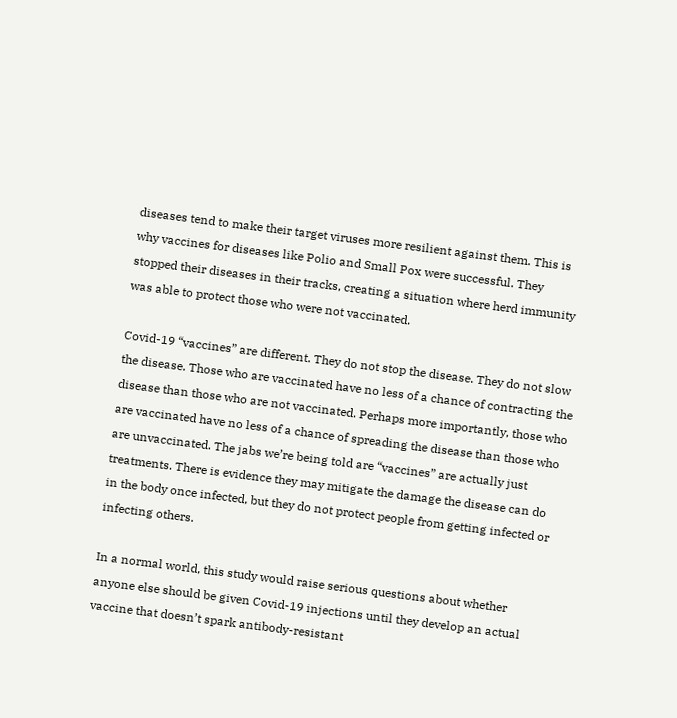diseases tend to make their target viruses more resilient against them. This is why vaccines for diseases like Polio and Small Pox were successful. They stopped their diseases in their tracks, creating a situation where herd immunity was able to protect those who were not vaccinated.

Covid-19 “vaccines” are different. They do not stop the disease. They do not slow the disease. Those who are vaccinated have no less of a chance of contracting the disease than those who are not vaccinated. Perhaps more importantly, those who are vaccinated have no less of a chance of spreading the disease than those who are unvaccinated. The jabs we’re being told are “vaccines” are actually just treatments. There is evidence they may mitigate the damage the disease can do in the body once infected, but they do not protect people from getting infected or infecting others.

In a normal world, this study would raise serious questions about whether anyone else should be given Covid-19 injections until they develop an actual vaccine that doesn’t spark antibody-resistant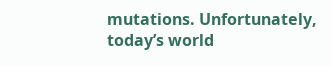mutations. Unfortunately, today’s world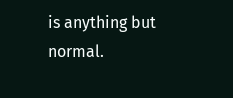is anything but normal.